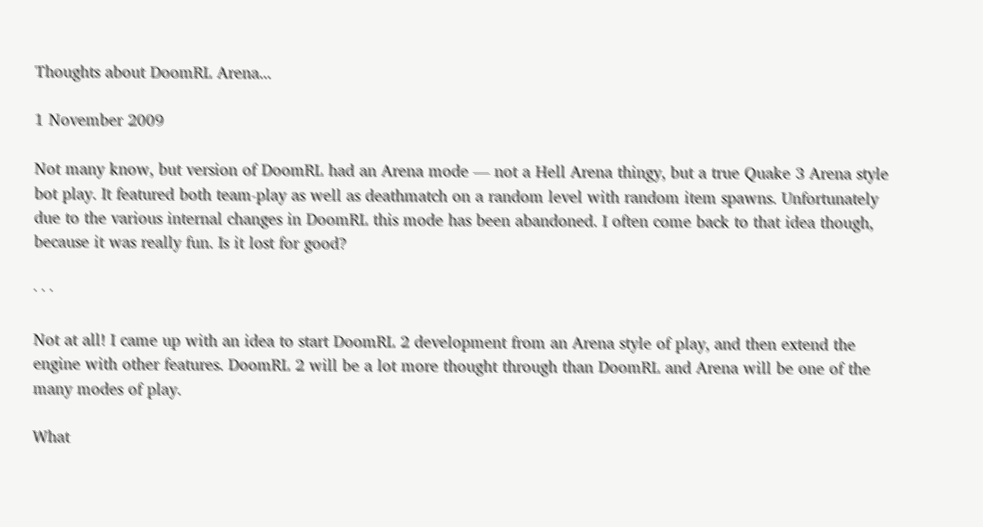Thoughts about DoomRL Arena...

1 November 2009

Not many know, but version of DoomRL had an Arena mode — not a Hell Arena thingy, but a true Quake 3 Arena style bot play. It featured both team-play as well as deathmatch on a random level with random item spawns. Unfortunately due to the various internal changes in DoomRL this mode has been abandoned. I often come back to that idea though, because it was really fun. Is it lost for good?

· · ·

Not at all! I came up with an idea to start DoomRL 2 development from an Arena style of play, and then extend the engine with other features. DoomRL 2 will be a lot more thought through than DoomRL and Arena will be one of the many modes of play.

What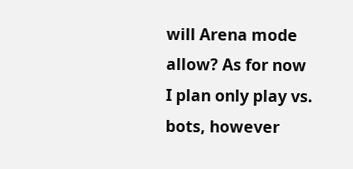will Arena mode allow? As for now I plan only play vs. bots, however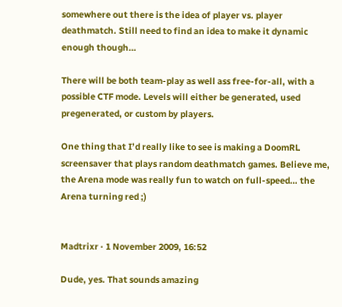somewhere out there is the idea of player vs. player deathmatch. Still need to find an idea to make it dynamic enough though…

There will be both team-play as well ass free-for-all, with a possible CTF mode. Levels will either be generated, used pregenerated, or custom by players.

One thing that I’d really like to see is making a DoomRL screensaver that plays random deathmatch games. Believe me, the Arena mode was really fun to watch on full-speed… the Arena turning red ;)


Madtrixr · 1 November 2009, 16:52

Dude, yes. That sounds amazing